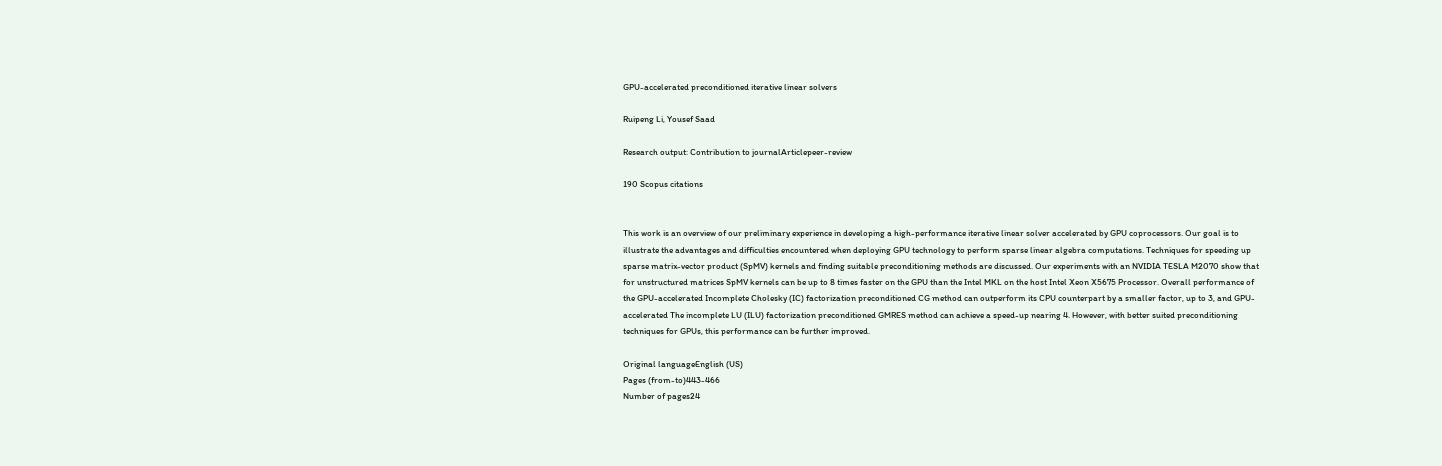GPU-accelerated preconditioned iterative linear solvers

Ruipeng Li, Yousef Saad

Research output: Contribution to journalArticlepeer-review

190 Scopus citations


This work is an overview of our preliminary experience in developing a high-performance iterative linear solver accelerated by GPU coprocessors. Our goal is to illustrate the advantages and difficulties encountered when deploying GPU technology to perform sparse linear algebra computations. Techniques for speeding up sparse matrix-vector product (SpMV) kernels and finding suitable preconditioning methods are discussed. Our experiments with an NVIDIA TESLA M2070 show that for unstructured matrices SpMV kernels can be up to 8 times faster on the GPU than the Intel MKL on the host Intel Xeon X5675 Processor. Overall performance of the GPU-accelerated Incomplete Cholesky (IC) factorization preconditioned CG method can outperform its CPU counterpart by a smaller factor, up to 3, and GPU-accelerated The incomplete LU (ILU) factorization preconditioned GMRES method can achieve a speed-up nearing 4. However, with better suited preconditioning techniques for GPUs, this performance can be further improved.

Original languageEnglish (US)
Pages (from-to)443-466
Number of pages24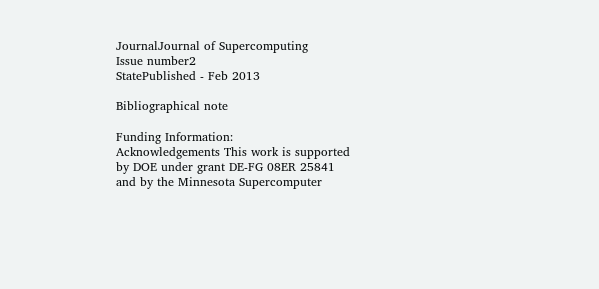JournalJournal of Supercomputing
Issue number2
StatePublished - Feb 2013

Bibliographical note

Funding Information:
Acknowledgements This work is supported by DOE under grant DE-FG 08ER 25841 and by the Minnesota Supercomputer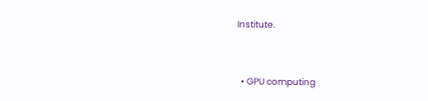Institute.


  • GPU computing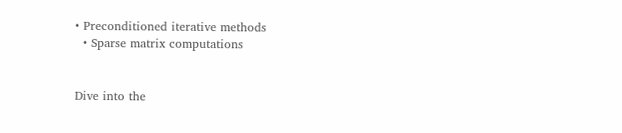• Preconditioned iterative methods
  • Sparse matrix computations


Dive into the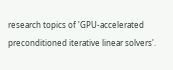research topics of 'GPU-accelerated preconditioned iterative linear solvers'.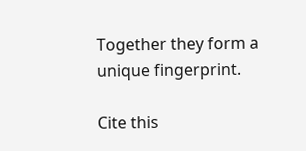Together they form a unique fingerprint.

Cite this